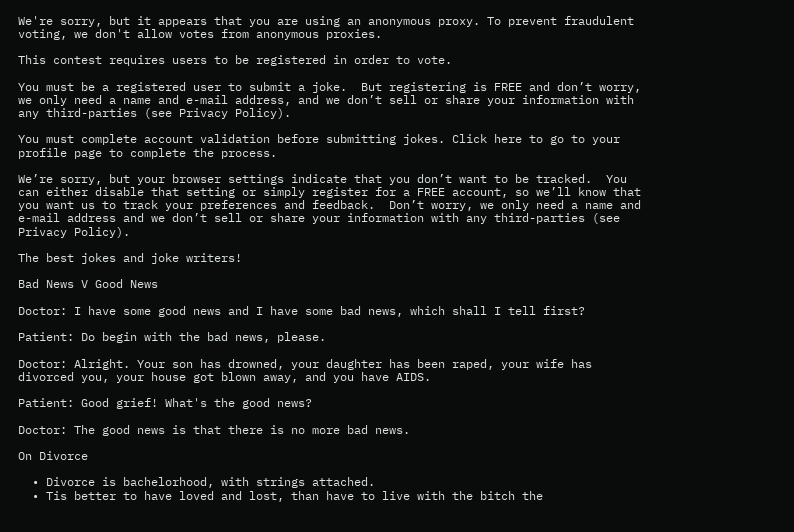We're sorry, but it appears that you are using an anonymous proxy. To prevent fraudulent voting, we don't allow votes from anonymous proxies.

This contest requires users to be registered in order to vote.

You must be a registered user to submit a joke.  But registering is FREE and don’t worry, we only need a name and e-mail address, and we don’t sell or share your information with any third-parties (see Privacy Policy).

You must complete account validation before submitting jokes. Click here to go to your profile page to complete the process.

We’re sorry, but your browser settings indicate that you don’t want to be tracked.  You can either disable that setting or simply register for a FREE account, so we’ll know that you want us to track your preferences and feedback.  Don’t worry, we only need a name and e-mail address and we don’t sell or share your information with any third-parties (see Privacy Policy).

The best jokes and joke writers!

Bad News V Good News

Doctor: I have some good news and I have some bad news, which shall I tell first?

Patient: Do begin with the bad news, please.

Doctor: Alright. Your son has drowned, your daughter has been raped, your wife has divorced you, your house got blown away, and you have AIDS.

Patient: Good grief! What's the good news?

Doctor: The good news is that there is no more bad news.

On Divorce

  • Divorce is bachelorhood, with strings attached.
  • Tis better to have loved and lost, than have to live with the bitch the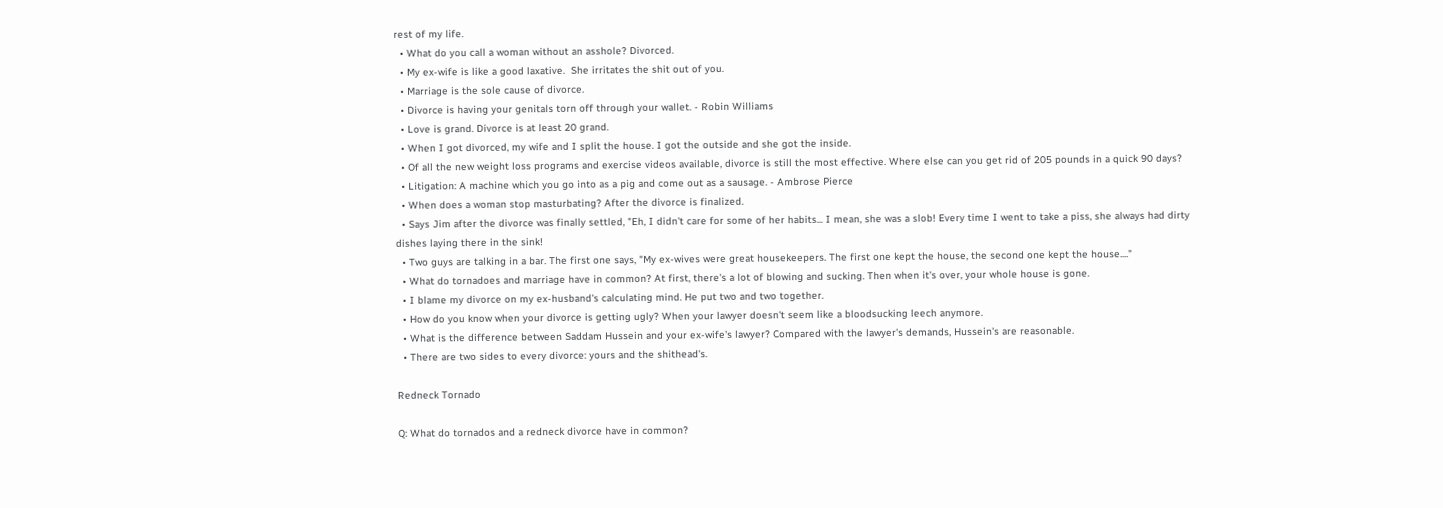rest of my life.
  • What do you call a woman without an asshole? Divorced.
  • My ex-wife is like a good laxative.  She irritates the shit out of you.
  • Marriage is the sole cause of divorce.
  • Divorce is having your genitals torn off through your wallet. - Robin Williams
  • Love is grand. Divorce is at least 20 grand.
  • When I got divorced, my wife and I split the house. I got the outside and she got the inside.
  • Of all the new weight loss programs and exercise videos available, divorce is still the most effective. Where else can you get rid of 205 pounds in a quick 90 days?
  • Litigation: A machine which you go into as a pig and come out as a sausage. - Ambrose Pierce
  • When does a woman stop masturbating? After the divorce is finalized.
  • Says Jim after the divorce was finally settled, "Eh, I didn't care for some of her habits... I mean, she was a slob! Every time I went to take a piss, she always had dirty dishes laying there in the sink!
  • Two guys are talking in a bar. The first one says, "My ex-wives were great housekeepers. The first one kept the house, the second one kept the house...."
  • What do tornadoes and marriage have in common? At first, there's a lot of blowing and sucking. Then when it's over, your whole house is gone.
  • I blame my divorce on my ex-husband's calculating mind. He put two and two together.
  • How do you know when your divorce is getting ugly? When your lawyer doesn't seem like a bloodsucking leech anymore.
  • What is the difference between Saddam Hussein and your ex-wife's lawyer? Compared with the lawyer's demands, Hussein's are reasonable.
  • There are two sides to every divorce: yours and the shithead's.

Redneck Tornado

Q: What do tornados and a redneck divorce have in common?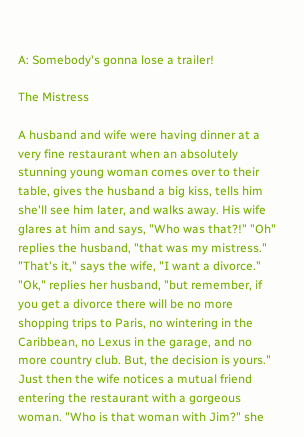A: Somebody's gonna lose a trailer!

The Mistress

A husband and wife were having dinner at a very fine restaurant when an absolutely stunning young woman comes over to their table, gives the husband a big kiss, tells him she'll see him later, and walks away. His wife glares at him and says, "Who was that?!" "Oh" replies the husband, "that was my mistress." "That's it," says the wife, "I want a divorce." "Ok," replies her husband, "but remember, if you get a divorce there will be no more shopping trips to Paris, no wintering in the Caribbean, no Lexus in the garage, and no more country club. But, the decision is yours." Just then the wife notices a mutual friend entering the restaurant with a gorgeous woman. "Who is that woman with Jim?" she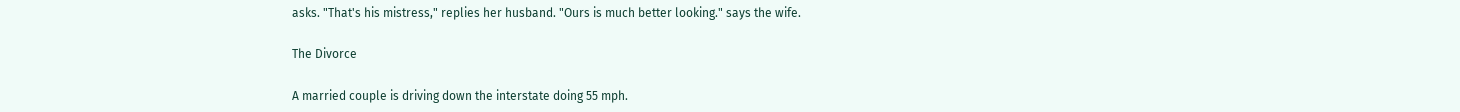asks. "That's his mistress," replies her husband. "Ours is much better looking." says the wife.

The Divorce

A married couple is driving down the interstate doing 55 mph.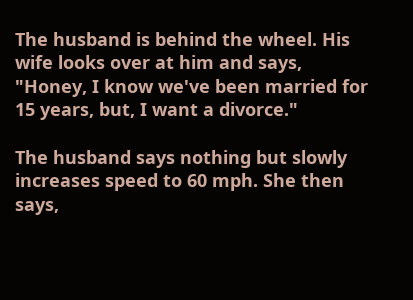The husband is behind the wheel. His wife looks over at him and says, "Honey, I know we've been married for 15 years, but, I want a divorce."

The husband says nothing but slowly increases speed to 60 mph. She then says,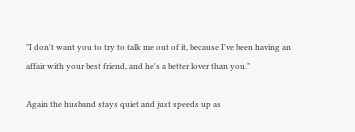"I don't want you to try to talk me out of it, because I've been having an affair with your best friend, and he's a better lover than you."

Again the husband stays quiet and just speeds up as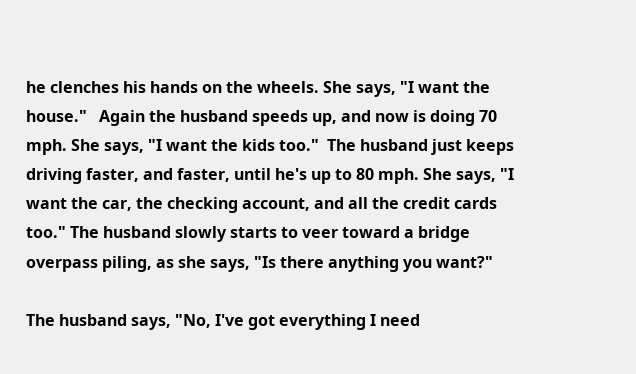he clenches his hands on the wheels. She says, "I want the house."   Again the husband speeds up, and now is doing 70 mph. She says, "I want the kids too."  The husband just keeps driving faster, and faster, until he's up to 80 mph. She says, "I want the car, the checking account, and all the credit cards too." The husband slowly starts to veer toward a bridge overpass piling, as she says, "Is there anything you want?"

The husband says, "No, I've got everything I need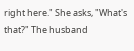right here." She asks, "What's that?" The husband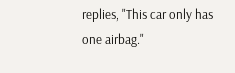replies, "This car only has one airbag."